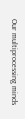Our multiprocessing minds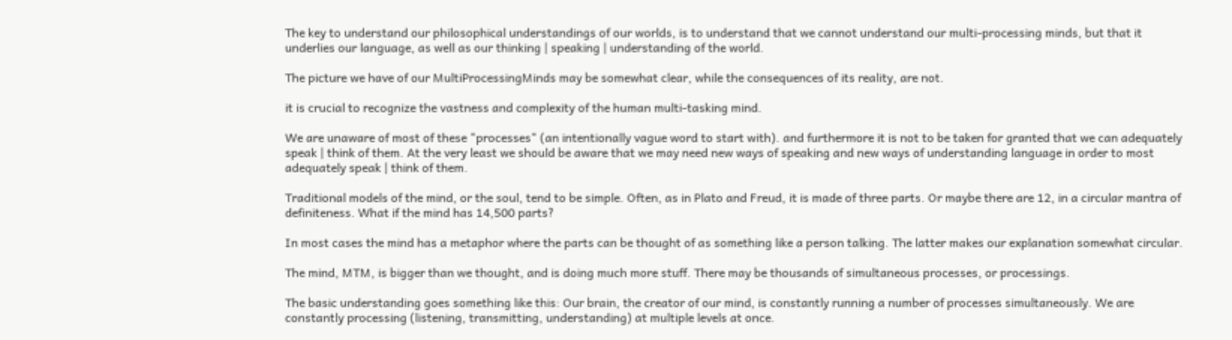The key to understand our philosophical understandings of our worlds, is to understand that we cannot understand our multi-processing minds, but that it underlies our language, as well as our thinking | speaking | understanding of the world.

The picture we have of our MultiProcessingMinds may be somewhat clear, while the consequences of its reality, are not.

it is crucial to recognize the vastness and complexity of the human multi-tasking mind.

We are unaware of most of these "processes" (an intentionally vague word to start with). and furthermore it is not to be taken for granted that we can adequately speak | think of them. At the very least we should be aware that we may need new ways of speaking and new ways of understanding language in order to most adequately speak | think of them.

Traditional models of the mind, or the soul, tend to be simple. Often, as in Plato and Freud, it is made of three parts. Or maybe there are 12, in a circular mantra of definiteness. What if the mind has 14,500 parts?

In most cases the mind has a metaphor where the parts can be thought of as something like a person talking. The latter makes our explanation somewhat circular.

The mind, MTM, is bigger than we thought, and is doing much more stuff. There may be thousands of simultaneous processes, or processings.

The basic understanding goes something like this: Our brain, the creator of our mind, is constantly running a number of processes simultaneously. We are constantly processing (listening, transmitting, understanding) at multiple levels at once.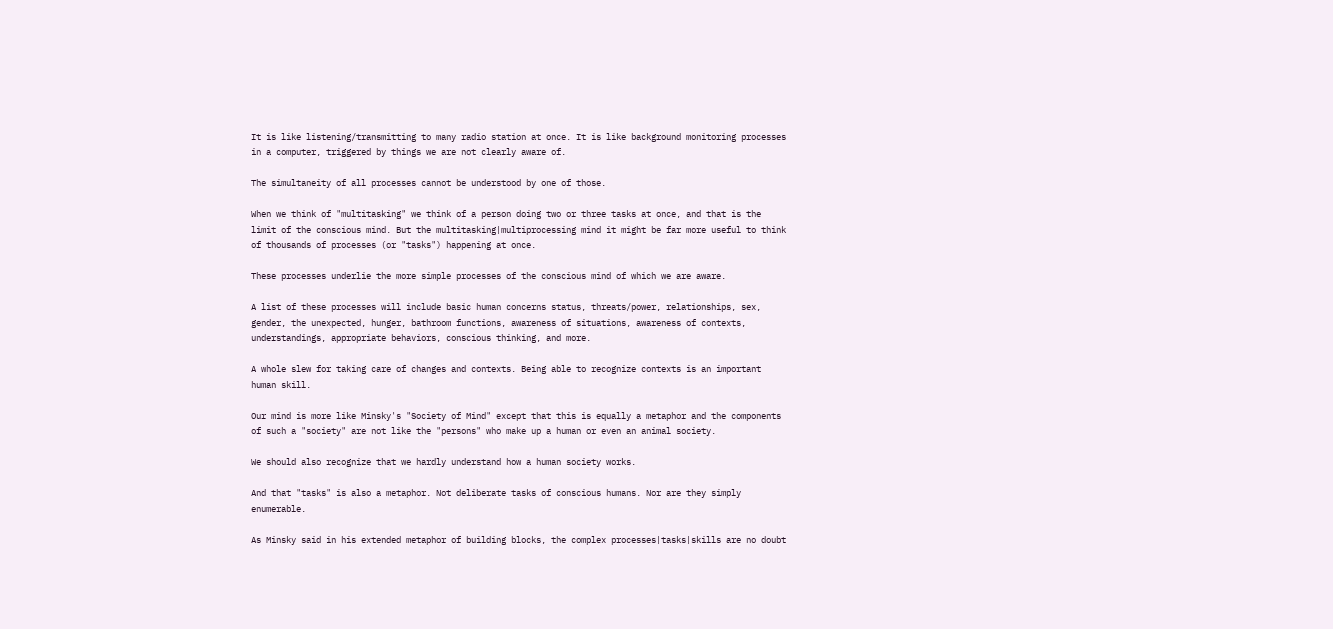It is like listening/transmitting to many radio station at once. It is like background monitoring processes in a computer, triggered by things we are not clearly aware of.

The simultaneity of all processes cannot be understood by one of those.

When we think of "multitasking" we think of a person doing two or three tasks at once, and that is the limit of the conscious mind. But the multitasking|multiprocessing mind it might be far more useful to think of thousands of processes (or "tasks") happening at once.

These processes underlie the more simple processes of the conscious mind of which we are aware.

A list of these processes will include basic human concerns status, threats/power, relationships, sex, gender, the unexpected, hunger, bathroom functions, awareness of situations, awareness of contexts, understandings, appropriate behaviors, conscious thinking, and more.

A whole slew for taking care of changes and contexts. Being able to recognize contexts is an important human skill.

Our mind is more like Minsky's "Society of Mind" except that this is equally a metaphor and the components of such a "society" are not like the "persons" who make up a human or even an animal society.

We should also recognize that we hardly understand how a human society works.

And that "tasks" is also a metaphor. Not deliberate tasks of conscious humans. Nor are they simply enumerable.

As Minsky said in his extended metaphor of building blocks, the complex processes|tasks|skills are no doubt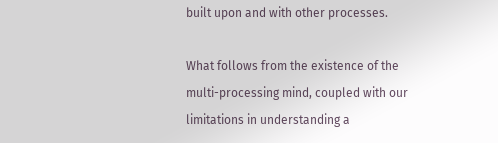built upon and with other processes.

What follows from the existence of the multi-processing mind, coupled with our limitations in understanding a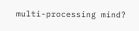multi-processing mind?